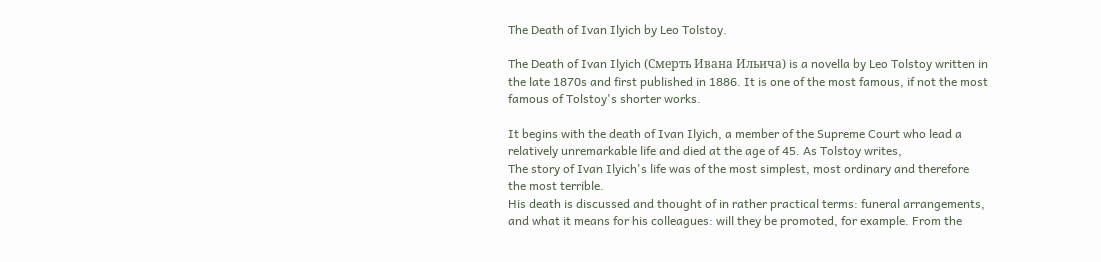The Death of Ivan Ilyich by Leo Tolstoy.

The Death of Ivan Ilyich (Смерть Ивана Ильича) is a novella by Leo Tolstoy written in the late 1870s and first published in 1886. It is one of the most famous, if not the most famous of Tolstoy's shorter works.

It begins with the death of Ivan Ilyich, a member of the Supreme Court who lead a relatively unremarkable life and died at the age of 45. As Tolstoy writes,
The story of Ivan Ilyich's life was of the most simplest, most ordinary and therefore the most terrible.
His death is discussed and thought of in rather practical terms: funeral arrangements, and what it means for his colleagues: will they be promoted, for example. From the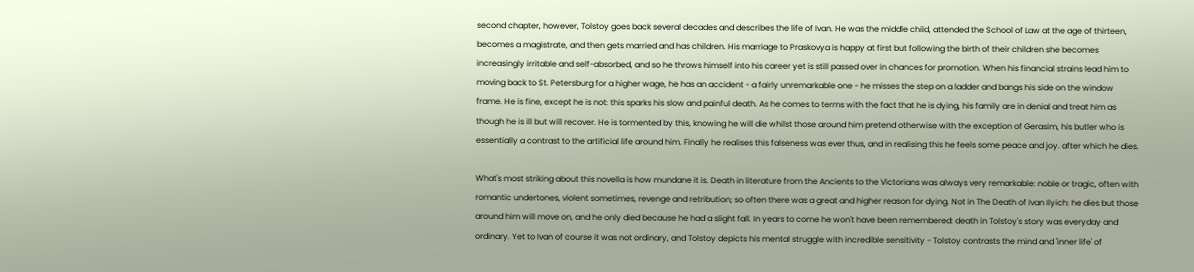second chapter, however, Tolstoy goes back several decades and describes the life of Ivan. He was the middle child, attended the School of Law at the age of thirteen, becomes a magistrate, and then gets married and has children. His marriage to Praskovya is happy at first but following the birth of their children she becomes increasingly irritable and self-absorbed, and so he throws himself into his career yet is still passed over in chances for promotion. When his financial strains lead him to moving back to St. Petersburg for a higher wage, he has an accident - a fairly unremarkable one - he misses the step on a ladder and bangs his side on the window frame. He is fine, except he is not: this sparks his slow and painful death. As he comes to terms with the fact that he is dying, his family are in denial and treat him as though he is ill but will recover. He is tormented by this, knowing he will die whilst those around him pretend otherwise with the exception of Gerasim, his butler who is essentially a contrast to the artificial life around him. Finally he realises this falseness was ever thus, and in realising this he feels some peace and joy. after which he dies.

What's most striking about this novella is how mundane it is. Death in literature from the Ancients to the Victorians was always very remarkable: noble or tragic, often with romantic undertones, violent sometimes, revenge and retribution; so often there was a great and higher reason for dying. Not in The Death of Ivan Ilyich: he dies but those around him will move on, and he only died because he had a slight fall. In years to come he won't have been remembered: death in Tolstoy's story was everyday and ordinary. Yet to Ivan of course it was not ordinary, and Tolstoy depicts his mental struggle with incredible sensitivity - Tolstoy contrasts the mind and 'inner life' of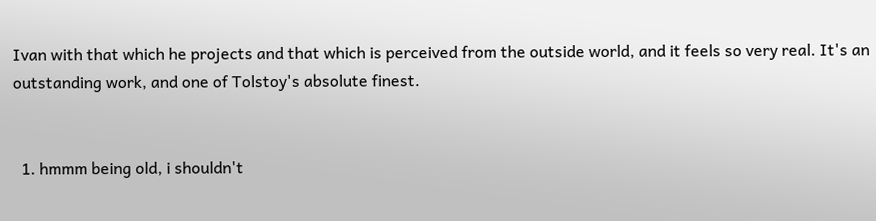Ivan with that which he projects and that which is perceived from the outside world, and it feels so very real. It's an outstanding work, and one of Tolstoy's absolute finest.


  1. hmmm being old, i shouldn't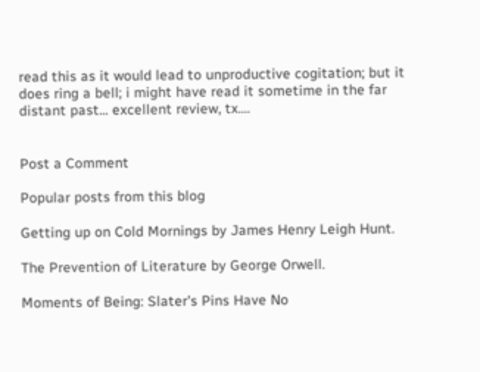read this as it would lead to unproductive cogitation; but it does ring a bell; i might have read it sometime in the far distant past... excellent review, tx....


Post a Comment

Popular posts from this blog

Getting up on Cold Mornings by James Henry Leigh Hunt.

The Prevention of Literature by George Orwell.

Moments of Being: Slater's Pins Have No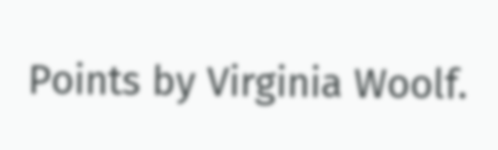Points by Virginia Woolf.